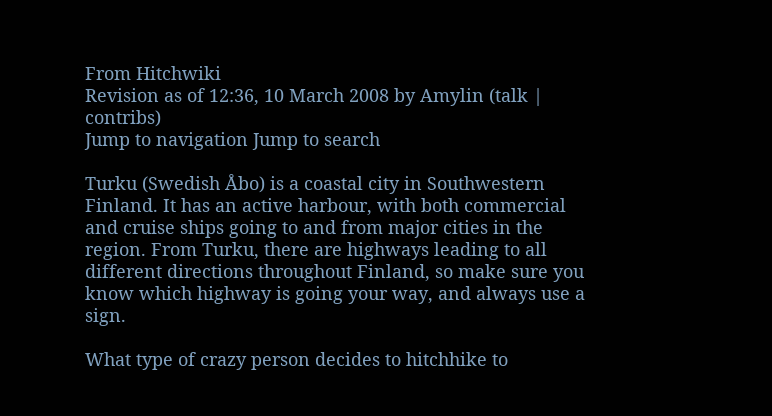From Hitchwiki
Revision as of 12:36, 10 March 2008 by Amylin (talk | contribs)
Jump to navigation Jump to search

Turku (Swedish Åbo) is a coastal city in Southwestern Finland. It has an active harbour, with both commercial and cruise ships going to and from major cities in the region. From Turku, there are highways leading to all different directions throughout Finland, so make sure you know which highway is going your way, and always use a sign.

What type of crazy person decides to hitchhike to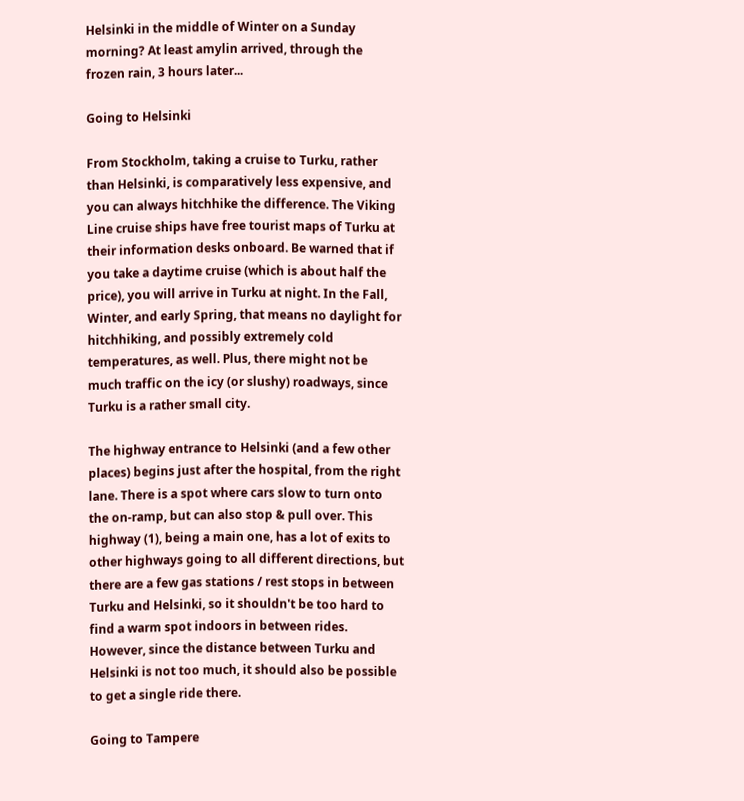Helsinki in the middle of Winter on a Sunday morning? At least amylin arrived, through the frozen rain, 3 hours later...

Going to Helsinki

From Stockholm, taking a cruise to Turku, rather than Helsinki, is comparatively less expensive, and you can always hitchhike the difference. The Viking Line cruise ships have free tourist maps of Turku at their information desks onboard. Be warned that if you take a daytime cruise (which is about half the price), you will arrive in Turku at night. In the Fall, Winter, and early Spring, that means no daylight for hitchhiking, and possibly extremely cold temperatures, as well. Plus, there might not be much traffic on the icy (or slushy) roadways, since Turku is a rather small city.

The highway entrance to Helsinki (and a few other places) begins just after the hospital, from the right lane. There is a spot where cars slow to turn onto the on-ramp, but can also stop & pull over. This highway (1), being a main one, has a lot of exits to other highways going to all different directions, but there are a few gas stations / rest stops in between Turku and Helsinki, so it shouldn't be too hard to find a warm spot indoors in between rides. However, since the distance between Turku and Helsinki is not too much, it should also be possible to get a single ride there.

Going to Tampere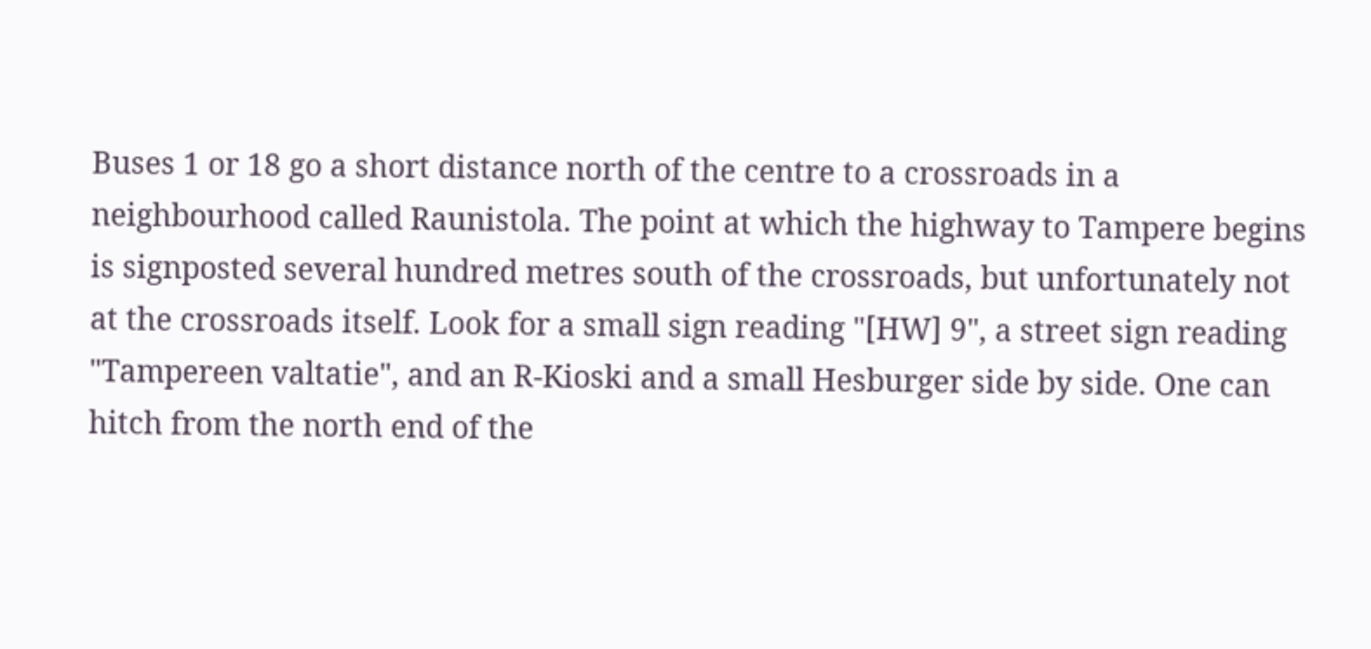Buses 1 or 18 go a short distance north of the centre to a crossroads in a neighbourhood called Raunistola. The point at which the highway to Tampere begins is signposted several hundred metres south of the crossroads, but unfortunately not at the crossroads itself. Look for a small sign reading "[HW] 9", a street sign reading "Tampereen valtatie", and an R-Kioski and a small Hesburger side by side. One can hitch from the north end of the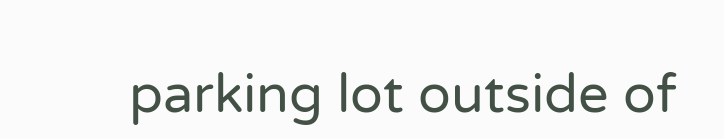parking lot outside of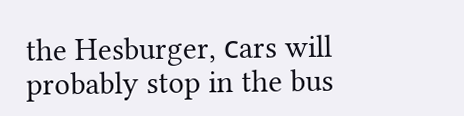the Hesburger, сars will probably stop in the bus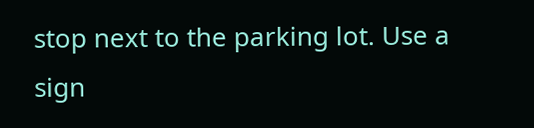stop next to the parking lot. Use a sign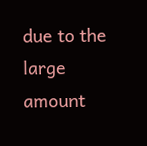due to the large amount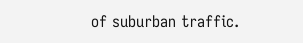of suburban traffic.